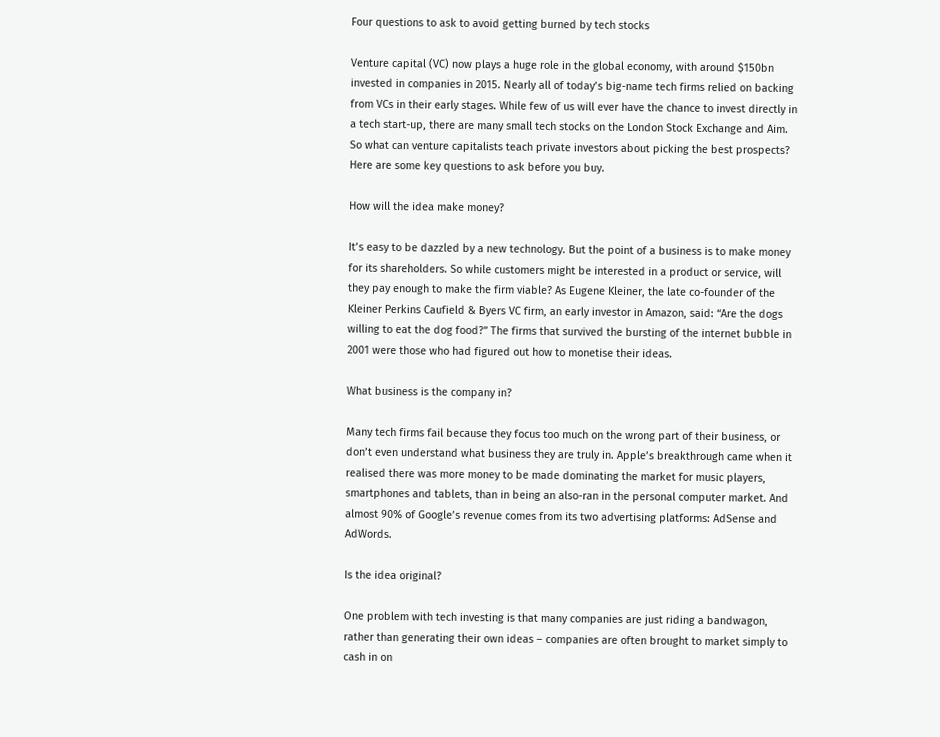Four questions to ask to avoid getting burned by tech stocks

Venture capital (VC) now plays a huge role in the global economy, with around $150bn invested in companies in 2015. Nearly all of today’s big-name tech firms relied on backing from VCs in their early stages. While few of us will ever have the chance to invest directly in a tech start-up, there are many small tech stocks on the London Stock Exchange and Aim. So what can venture capitalists teach private investors about picking the best prospects? Here are some key questions to ask before you buy.

How will the idea make money?

It’s easy to be dazzled by a new technology. But the point of a business is to make money for its shareholders. So while customers might be interested in a product or service, will they pay enough to make the firm viable? As Eugene Kleiner, the late co-founder of the Kleiner Perkins Caufield & Byers VC firm, an early investor in Amazon, said: “Are the dogs willing to eat the dog food?” The firms that survived the bursting of the internet bubble in 2001 were those who had figured out how to monetise their ideas.

What business is the company in?

Many tech firms fail because they focus too much on the wrong part of their business, or don’t even understand what business they are truly in. Apple’s breakthrough came when it realised there was more money to be made dominating the market for music players, smartphones and tablets, than in being an also-ran in the personal computer market. And almost 90% of Google’s revenue comes from its two advertising platforms: AdSense and AdWords.

Is the idea original?

One problem with tech investing is that many companies are just riding a bandwagon, rather than generating their own ideas – companies are often brought to market simply to cash in on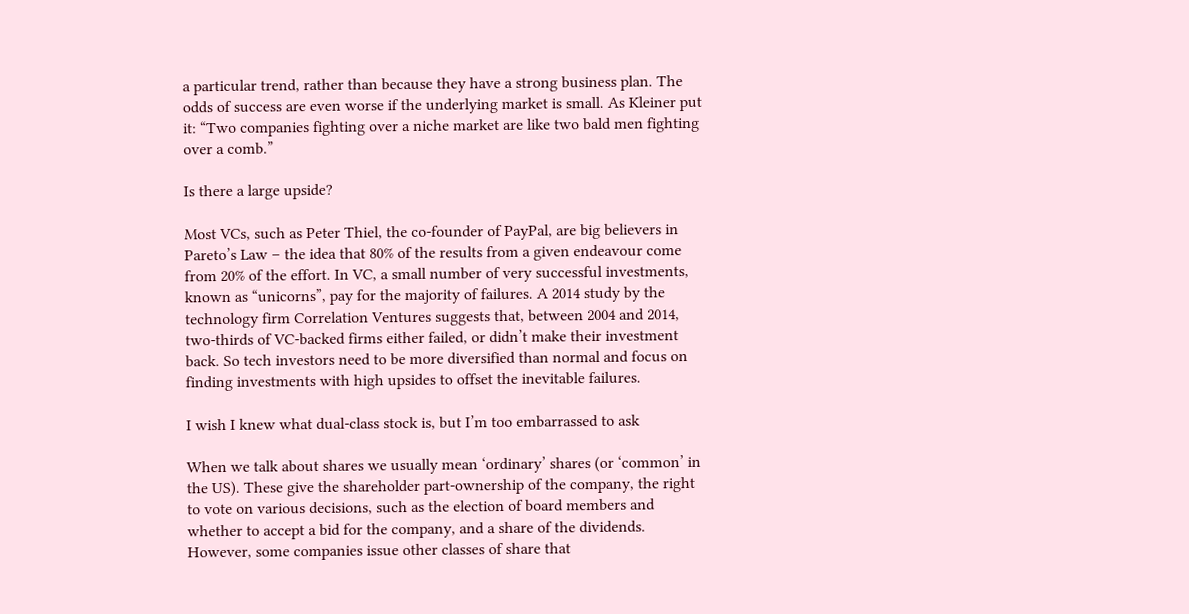a particular trend, rather than because they have a strong business plan. The odds of success are even worse if the underlying market is small. As Kleiner put it: “Two companies fighting over a niche market are like two bald men fighting over a comb.”

Is there a large upside?

Most VCs, such as Peter Thiel, the co-founder of PayPal, are big believers in Pareto’s Law – the idea that 80% of the results from a given endeavour come from 20% of the effort. In VC, a small number of very successful investments, known as “unicorns”, pay for the majority of failures. A 2014 study by the technology firm Correlation Ventures suggests that, between 2004 and 2014, two-thirds of VC-backed firms either failed, or didn’t make their investment back. So tech investors need to be more diversified than normal and focus on finding investments with high upsides to offset the inevitable failures.

I wish I knew what dual-class stock is, but I’m too embarrassed to ask

When we talk about shares we usually mean ‘ordinary’ shares (or ‘common’ in the US). These give the shareholder part-ownership of the company, the right to vote on various decisions, such as the election of board members and whether to accept a bid for the company, and a share of the dividends. However, some companies issue other classes of share that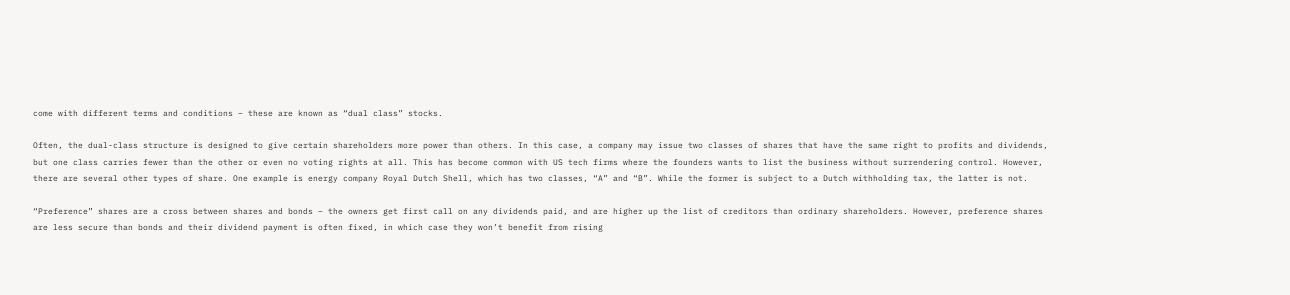come with different terms and conditions – these are known as “dual class” stocks.

Often, the dual-class structure is designed to give certain shareholders more power than others. In this case, a company may issue two classes of shares that have the same right to profits and dividends, but one class carries fewer than the other or even no voting rights at all. This has become common with US tech firms where the founders wants to list the business without surrendering control. However, there are several other types of share. One example is energy company Royal Dutch Shell, which has two classes, “A” and “B”. While the former is subject to a Dutch withholding tax, the latter is not.

“Preference” shares are a cross between shares and bonds – the owners get first call on any dividends paid, and are higher up the list of creditors than ordinary shareholders. However, preference shares are less secure than bonds and their dividend payment is often fixed, in which case they won’t benefit from rising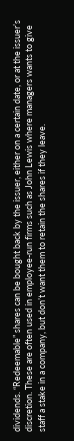dividends. “Redeemable” shares can be bought back by the issuer, either on a certain date, or at the issuer’s discretion. These are often used in employee-run firms such as John Lewis where managers wants to give staff a stake in a company, but don’t want them to retain the shares if they leave.